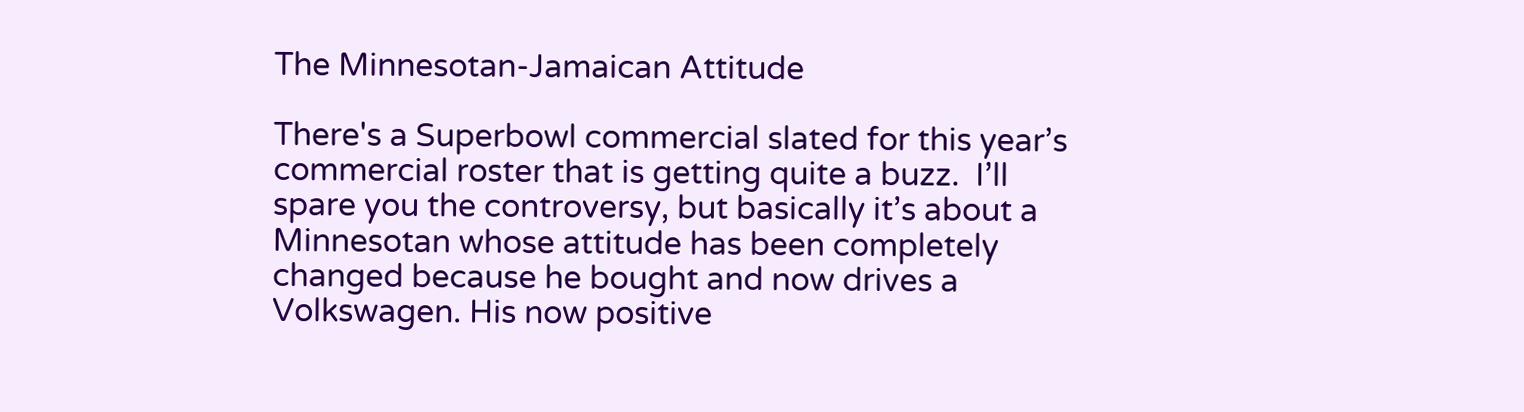The Minnesotan-Jamaican Attitude

There's a Superbowl commercial slated for this year’s commercial roster that is getting quite a buzz.  I’ll spare you the controversy, but basically it’s about a Minnesotan whose attitude has been completely changed because he bought and now drives a Volkswagen. His now positive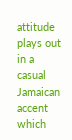attitude plays out in a casual Jamaican accent which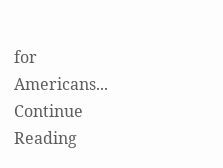for Americans... Continue Reading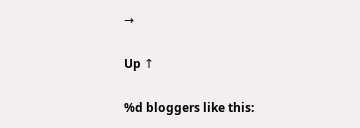→

Up ↑

%d bloggers like this: